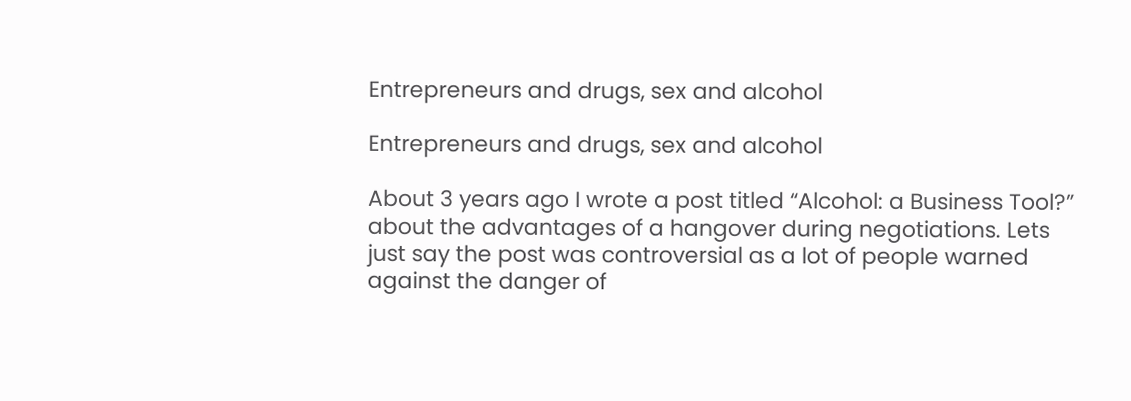Entrepreneurs and drugs, sex and alcohol

Entrepreneurs and drugs, sex and alcohol

About 3 years ago I wrote a post titled “Alcohol: a Business Tool?” about the advantages of a hangover during negotiations. Lets just say the post was controversial as a lot of people warned against the danger of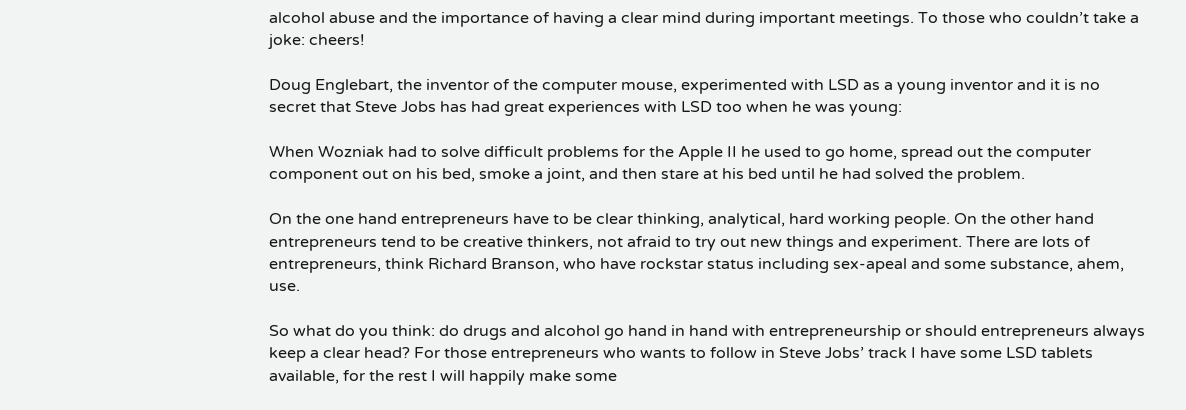alcohol abuse and the importance of having a clear mind during important meetings. To those who couldn’t take a joke: cheers!

Doug Englebart, the inventor of the computer mouse, experimented with LSD as a young inventor and it is no secret that Steve Jobs has had great experiences with LSD too when he was young:

When Wozniak had to solve difficult problems for the Apple II he used to go home, spread out the computer component out on his bed, smoke a joint, and then stare at his bed until he had solved the problem.

On the one hand entrepreneurs have to be clear thinking, analytical, hard working people. On the other hand entrepreneurs tend to be creative thinkers, not afraid to try out new things and experiment. There are lots of entrepreneurs, think Richard Branson, who have rockstar status including sex-apeal and some substance, ahem, use.

So what do you think: do drugs and alcohol go hand in hand with entrepreneurship or should entrepreneurs always keep a clear head? For those entrepreneurs who wants to follow in Steve Jobs’ track I have some LSD tablets available, for the rest I will happily make some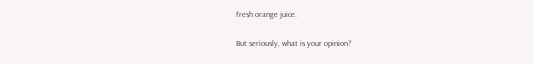fresh orange juice.

But seriously, what is your opinion?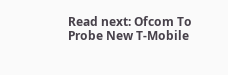Read next: Ofcom To Probe New T-Mobile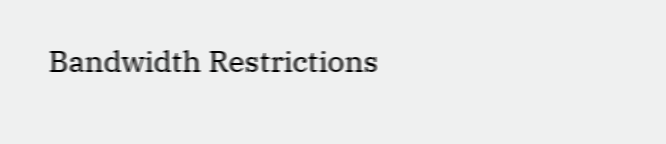Bandwidth Restrictions